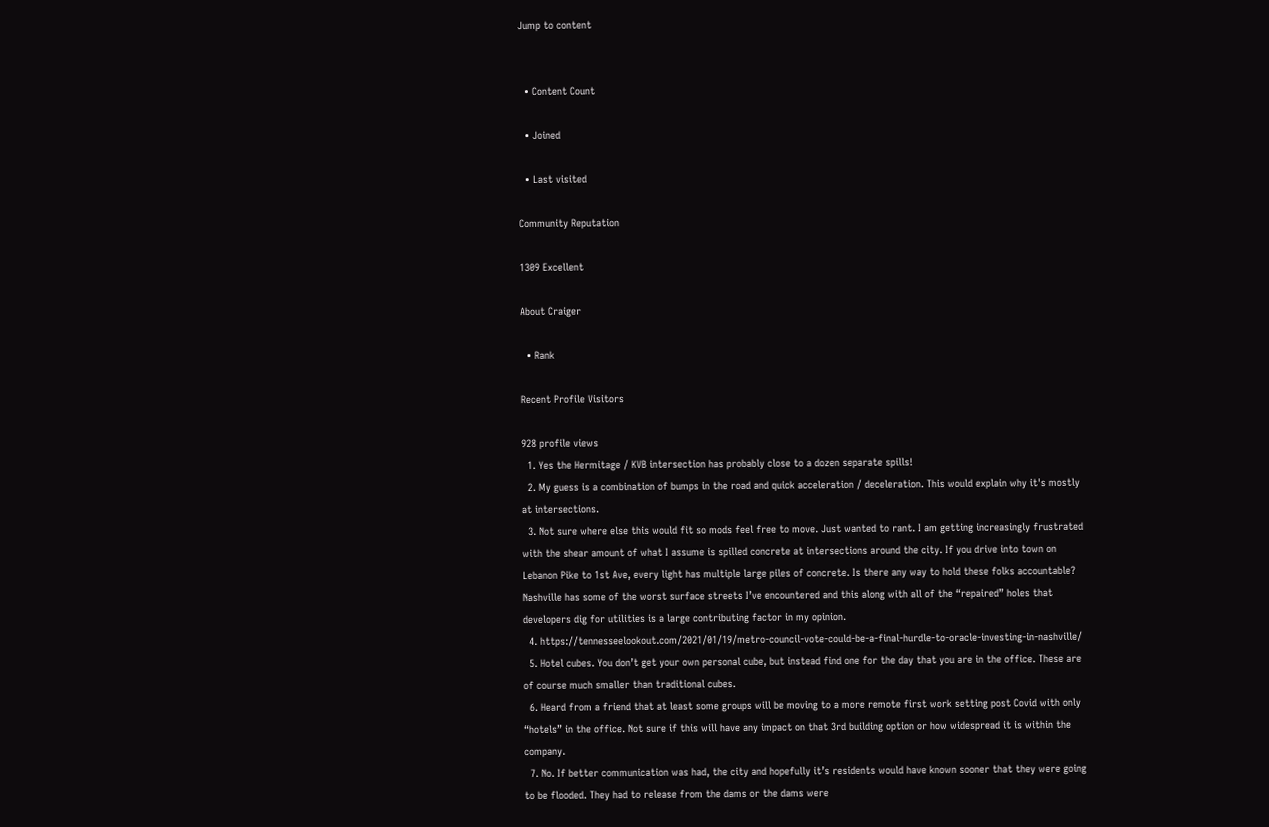Jump to content


  • Content Count

  • Joined

  • Last visited

Community Reputation

1309 Excellent

About Craiger

  • Rank

Recent Profile Visitors

928 profile views
  1. Yes the Hermitage / KVB intersection has probably close to a dozen separate spills!
  2. My guess is a combination of bumps in the road and quick acceleration / deceleration. This would explain why it's mostly at intersections.
  3. Not sure where else this would fit so mods feel free to move. Just wanted to rant. I am getting increasingly frustrated with the shear amount of what I assume is spilled concrete at intersections around the city. If you drive into town on Lebanon Pike to 1st Ave, every light has multiple large piles of concrete. Is there any way to hold these folks accountable? Nashville has some of the worst surface streets I’ve encountered and this along with all of the “repaired” holes that developers dig for utilities is a large contributing factor in my opinion.
  4. https://tennesseelookout.com/2021/01/19/metro-council-vote-could-be-a-final-hurdle-to-oracle-investing-in-nashville/
  5. Hotel cubes. You don’t get your own personal cube, but instead find one for the day that you are in the office. These are of course much smaller than traditional cubes.
  6. Heard from a friend that at least some groups will be moving to a more remote first work setting post Covid with only “hotels” in the office. Not sure if this will have any impact on that 3rd building option or how widespread it is within the company.
  7. No. If better communication was had, the city and hopefully it’s residents would have known sooner that they were going to be flooded. They had to release from the dams or the dams were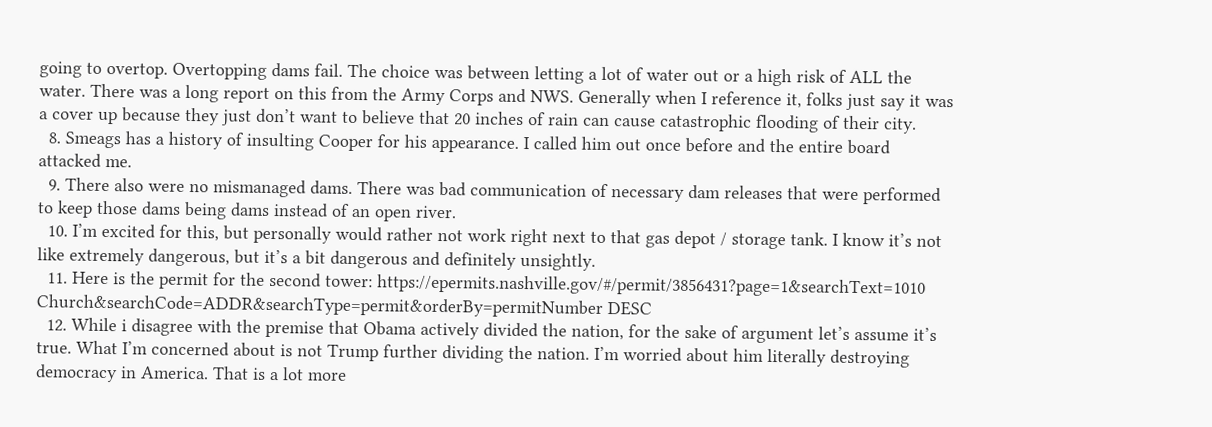going to overtop. Overtopping dams fail. The choice was between letting a lot of water out or a high risk of ALL the water. There was a long report on this from the Army Corps and NWS. Generally when I reference it, folks just say it was a cover up because they just don’t want to believe that 20 inches of rain can cause catastrophic flooding of their city.
  8. Smeags has a history of insulting Cooper for his appearance. I called him out once before and the entire board attacked me.
  9. There also were no mismanaged dams. There was bad communication of necessary dam releases that were performed to keep those dams being dams instead of an open river.
  10. I’m excited for this, but personally would rather not work right next to that gas depot / storage tank. I know it’s not like extremely dangerous, but it’s a bit dangerous and definitely unsightly.
  11. Here is the permit for the second tower: https://epermits.nashville.gov/#/permit/3856431?page=1&searchText=1010 Church&searchCode=ADDR&searchType=permit&orderBy=permitNumber DESC
  12. While i disagree with the premise that Obama actively divided the nation, for the sake of argument let’s assume it’s true. What I’m concerned about is not Trump further dividing the nation. I’m worried about him literally destroying democracy in America. That is a lot more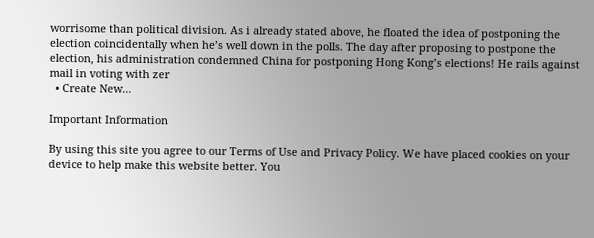worrisome than political division. As i already stated above, he floated the idea of postponing the election coincidentally when he’s well down in the polls. The day after proposing to postpone the election, his administration condemned China for postponing Hong Kong’s elections! He rails against mail in voting with zer
  • Create New...

Important Information

By using this site you agree to our Terms of Use and Privacy Policy. We have placed cookies on your device to help make this website better. You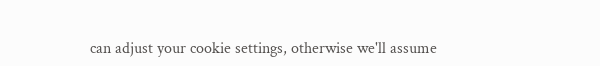can adjust your cookie settings, otherwise we'll assume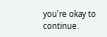you're okay to continue.